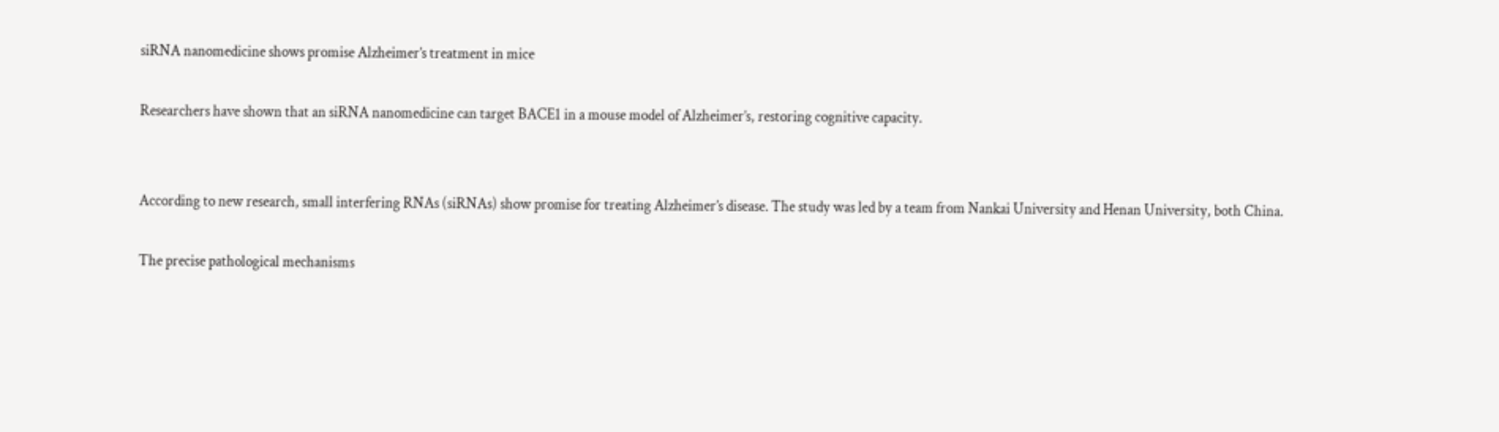siRNA nanomedicine shows promise Alzheimer’s treatment in mice

Researchers have shown that an siRNA nanomedicine can target BACE1 in a mouse model of Alzheimer’s, restoring cognitive capacity.


According to new research, small interfering RNAs (siRNAs) show promise for treating Alzheimer’s disease. The study was led by a team from Nankai University and Henan University, both China.

The precise pathological mechanisms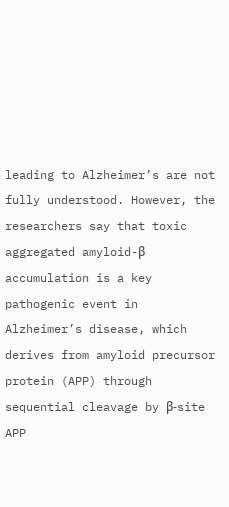leading to Alzheimer’s are not fully understood. However, the researchers say that toxic aggregated amyloid-β accumulation is a key pathogenic event in Alzheimer’s disease, which derives from amyloid precursor protein (APP) through sequential cleavage by β-site APP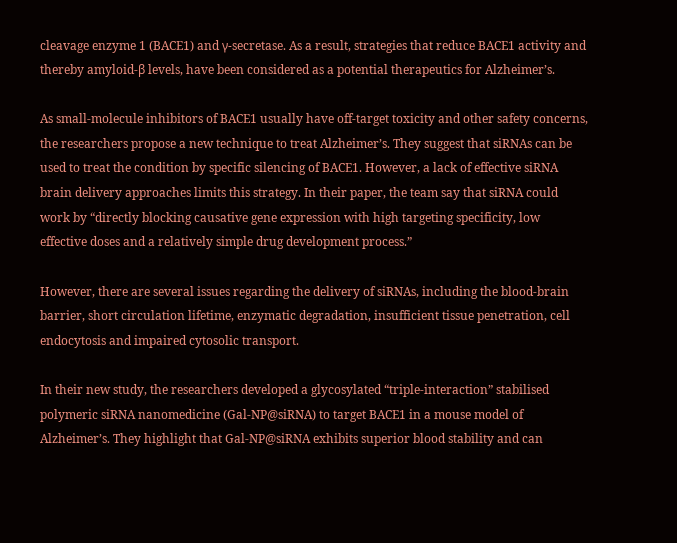cleavage enzyme 1 (BACE1) and γ-secretase. As a result, strategies that reduce BACE1 activity and thereby amyloid-β levels, have been considered as a potential therapeutics for Alzheimer’s.

As small-molecule inhibitors of BACE1 usually have off-target toxicity and other safety concerns, the researchers propose a new technique to treat Alzheimer’s. They suggest that siRNAs can be used to treat the condition by specific silencing of BACE1. However, a lack of effective siRNA brain delivery approaches limits this strategy. In their paper, the team say that siRNA could work by “directly blocking causative gene expression with high targeting specificity, low effective doses and a relatively simple drug development process.”

However, there are several issues regarding the delivery of siRNAs, including the blood-brain barrier, short circulation lifetime, enzymatic degradation, insufficient tissue penetration, cell endocytosis and impaired cytosolic transport.

In their new study, the researchers developed a glycosylated “triple-interaction” stabilised polymeric siRNA nanomedicine (Gal-NP@siRNA) to target BACE1 in a mouse model of Alzheimer’s. They highlight that Gal-NP@siRNA exhibits superior blood stability and can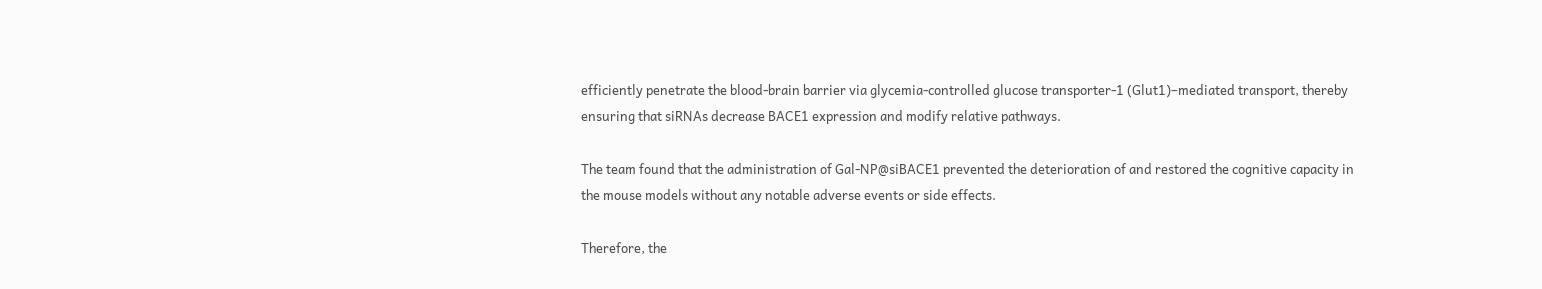efficiently penetrate the blood-brain barrier via glycemia-controlled glucose transporter-1 (Glut1)–mediated transport, thereby ensuring that siRNAs decrease BACE1 expression and modify relative pathways.

The team found that the administration of Gal-NP@siBACE1 prevented the deterioration of and restored the cognitive capacity in the mouse models without any notable adverse events or side effects.

Therefore, the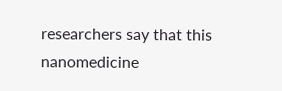researchers say that this nanomedicine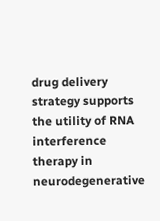drug delivery strategy supports the utility of RNA interference therapy in neurodegenerative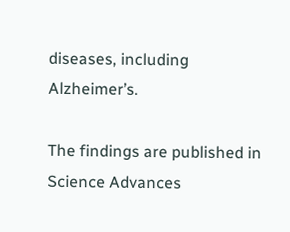diseases, including Alzheimer’s.

The findings are published in Science Advances